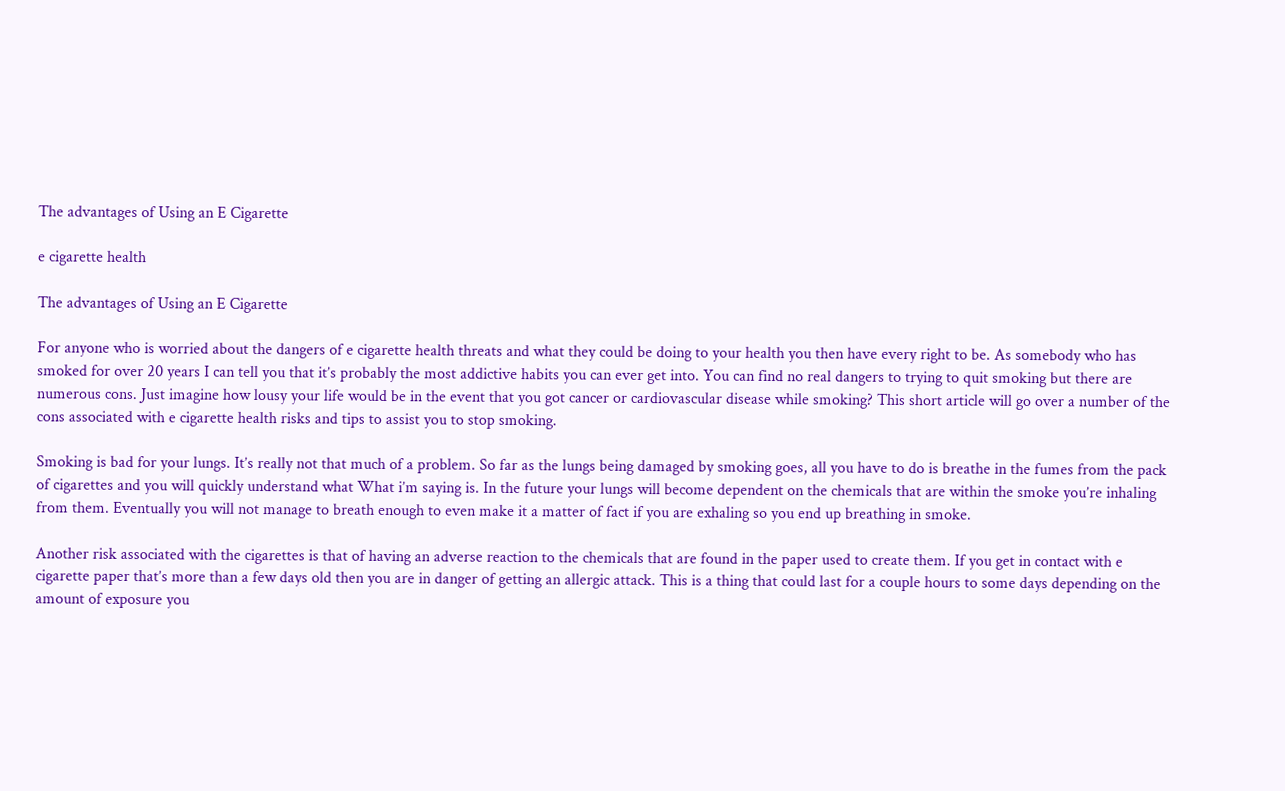The advantages of Using an E Cigarette

e cigarette health

The advantages of Using an E Cigarette

For anyone who is worried about the dangers of e cigarette health threats and what they could be doing to your health you then have every right to be. As somebody who has smoked for over 20 years I can tell you that it’s probably the most addictive habits you can ever get into. You can find no real dangers to trying to quit smoking but there are numerous cons. Just imagine how lousy your life would be in the event that you got cancer or cardiovascular disease while smoking? This short article will go over a number of the cons associated with e cigarette health risks and tips to assist you to stop smoking.

Smoking is bad for your lungs. It’s really not that much of a problem. So far as the lungs being damaged by smoking goes, all you have to do is breathe in the fumes from the pack of cigarettes and you will quickly understand what What i’m saying is. In the future your lungs will become dependent on the chemicals that are within the smoke you’re inhaling from them. Eventually you will not manage to breath enough to even make it a matter of fact if you are exhaling so you end up breathing in smoke.

Another risk associated with the cigarettes is that of having an adverse reaction to the chemicals that are found in the paper used to create them. If you get in contact with e cigarette paper that’s more than a few days old then you are in danger of getting an allergic attack. This is a thing that could last for a couple hours to some days depending on the amount of exposure you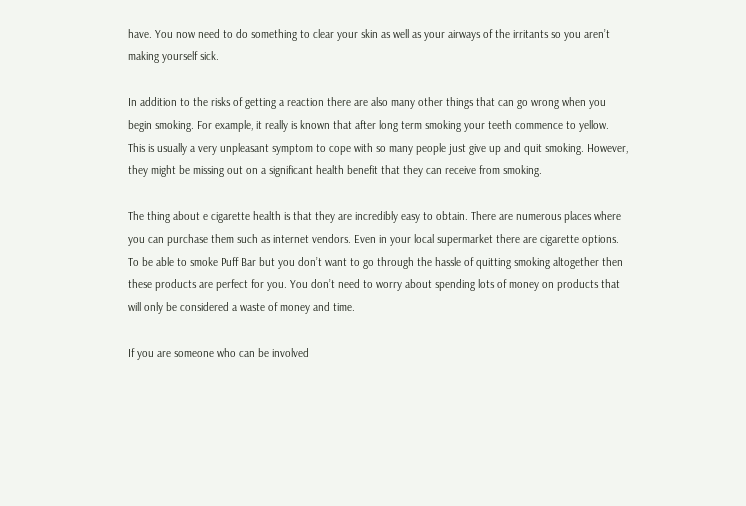have. You now need to do something to clear your skin as well as your airways of the irritants so you aren’t making yourself sick.

In addition to the risks of getting a reaction there are also many other things that can go wrong when you begin smoking. For example, it really is known that after long term smoking your teeth commence to yellow. This is usually a very unpleasant symptom to cope with so many people just give up and quit smoking. However, they might be missing out on a significant health benefit that they can receive from smoking.

The thing about e cigarette health is that they are incredibly easy to obtain. There are numerous places where you can purchase them such as internet vendors. Even in your local supermarket there are cigarette options. To be able to smoke Puff Bar but you don’t want to go through the hassle of quitting smoking altogether then these products are perfect for you. You don’t need to worry about spending lots of money on products that will only be considered a waste of money and time.

If you are someone who can be involved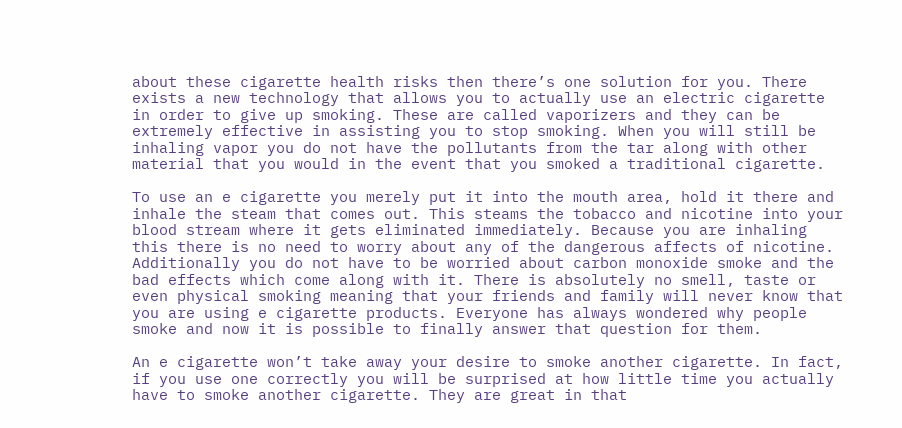about these cigarette health risks then there’s one solution for you. There exists a new technology that allows you to actually use an electric cigarette in order to give up smoking. These are called vaporizers and they can be extremely effective in assisting you to stop smoking. When you will still be inhaling vapor you do not have the pollutants from the tar along with other material that you would in the event that you smoked a traditional cigarette.

To use an e cigarette you merely put it into the mouth area, hold it there and inhale the steam that comes out. This steams the tobacco and nicotine into your blood stream where it gets eliminated immediately. Because you are inhaling this there is no need to worry about any of the dangerous affects of nicotine. Additionally you do not have to be worried about carbon monoxide smoke and the bad effects which come along with it. There is absolutely no smell, taste or even physical smoking meaning that your friends and family will never know that you are using e cigarette products. Everyone has always wondered why people smoke and now it is possible to finally answer that question for them.

An e cigarette won’t take away your desire to smoke another cigarette. In fact, if you use one correctly you will be surprised at how little time you actually have to smoke another cigarette. They are great in that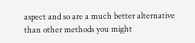aspect and so are a much better alternative than other methods you might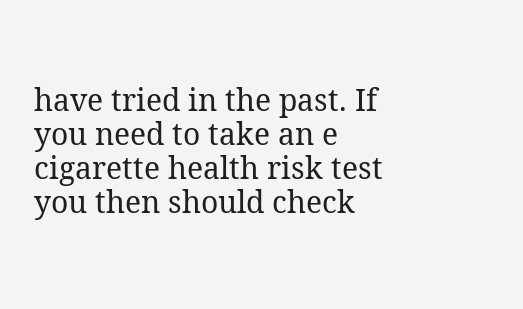have tried in the past. If you need to take an e cigarette health risk test you then should check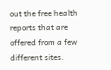out the free health reports that are offered from a few different sites.